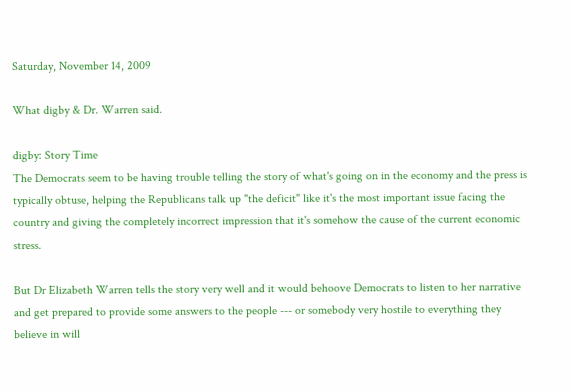Saturday, November 14, 2009

What digby & Dr. Warren said.

digby: Story Time
The Democrats seem to be having trouble telling the story of what's going on in the economy and the press is typically obtuse, helping the Republicans talk up "the deficit" like it's the most important issue facing the country and giving the completely incorrect impression that it's somehow the cause of the current economic stress.

But Dr Elizabeth Warren tells the story very well and it would behoove Democrats to listen to her narrative and get prepared to provide some answers to the people --- or somebody very hostile to everything they believe in will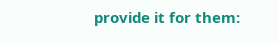provide it for them: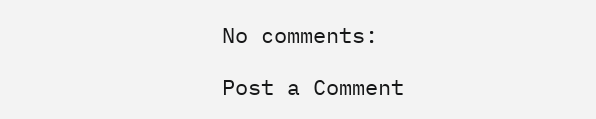No comments:

Post a Comment